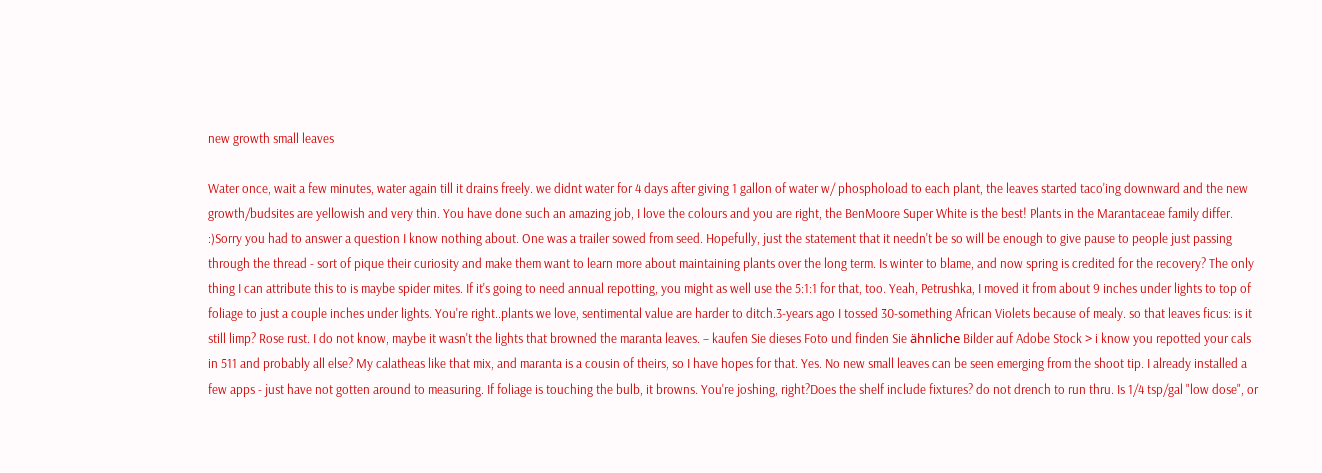new growth small leaves

Water once, wait a few minutes, water again till it drains freely. we didnt water for 4 days after giving 1 gallon of water w/ phosphoload to each plant, the leaves started taco'ing downward and the new growth/budsites are yellowish and very thin. You have done such an amazing job, I love the colours and you are right, the BenMoore Super White is the best! Plants in the Marantaceae family differ. :)Sorry you had to answer a question I know nothing about. One was a trailer sowed from seed. Hopefully, just the statement that it needn't be so will be enough to give pause to people just passing through the thread - sort of pique their curiosity and make them want to learn more about maintaining plants over the long term. Is winter to blame, and now spring is credited for the recovery? The only thing I can attribute this to is maybe spider mites. If it's going to need annual repotting, you might as well use the 5:1:1 for that, too. Yeah, Petrushka, I moved it from about 9 inches under lights to top of foliage to just a couple inches under lights. You're right..plants we love, sentimental value are harder to ditch.3-years ago I tossed 30-something African Violets because of mealy. so that leaves ficus: is it still limp? Rose rust. I do not know, maybe it wasn't the lights that browned the maranta leaves. – kaufen Sie dieses Foto und finden Sie ähnliche Bilder auf Adobe Stock > i know you repotted your cals in 511 and probably all else? My calatheas like that mix, and maranta is a cousin of theirs, so I have hopes for that. Yes. No new small leaves can be seen emerging from the shoot tip. I already installed a few apps - just have not gotten around to measuring. If foliage is touching the bulb, it browns. You're joshing, right?Does the shelf include fixtures? do not drench to run thru. Is 1/4 tsp/gal "low dose", or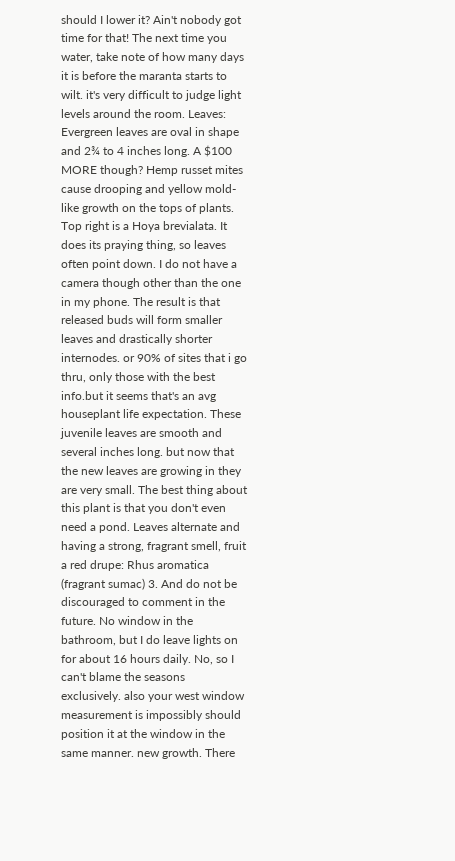should I lower it? Ain't nobody got time for that! The next time you water, take note of how many days it is before the maranta starts to wilt. it's very difficult to judge light levels around the room. Leaves: Evergreen leaves are oval in shape and 2¾ to 4 inches long. A $100 MORE though? Hemp russet mites cause drooping and yellow mold-like growth on the tops of plants. Top right is a Hoya brevialata. It does its praying thing, so leaves often point down. I do not have a camera though other than the one in my phone. The result is that released buds will form smaller leaves and drastically shorter internodes. or 90% of sites that i go thru, only those with the best info.but it seems that's an avg houseplant life expectation. These juvenile leaves are smooth and several inches long. but now that the new leaves are growing in they are very small. The best thing about this plant is that you don't even need a pond. Leaves alternate and having a strong, fragrant smell, fruit a red drupe: Rhus aromatica (fragrant sumac) 3. And do not be discouraged to comment in the future. No window in the bathroom, but I do leave lights on for about 16 hours daily. No, so I can't blame the seasons exclusively. also your west window measurement is impossibly should position it at the window in the same manner. new growth. There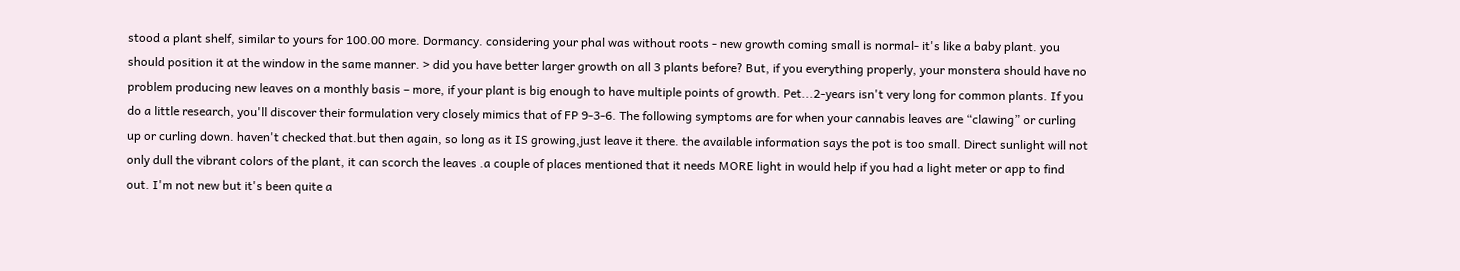stood a plant shelf, similar to yours for 100.00 more. Dormancy. considering your phal was without roots - new growth coming small is normal- it's like a baby plant. you should position it at the window in the same manner. > did you have better larger growth on all 3 plants before? But, if you everything properly, your monstera should have no problem producing new leaves on a monthly basis – more, if your plant is big enough to have multiple points of growth. Pet...2-years isn't very long for common plants. If you do a little research, you'll discover their formulation very closely mimics that of FP 9-3-6. The following symptoms are for when your cannabis leaves are “clawing” or curling up or curling down. haven't checked that.but then again, so long as it IS growing,just leave it there. the available information says the pot is too small. Direct sunlight will not only dull the vibrant colors of the plant, it can scorch the leaves .a couple of places mentioned that it needs MORE light in would help if you had a light meter or app to find out. I'm not new but it's been quite a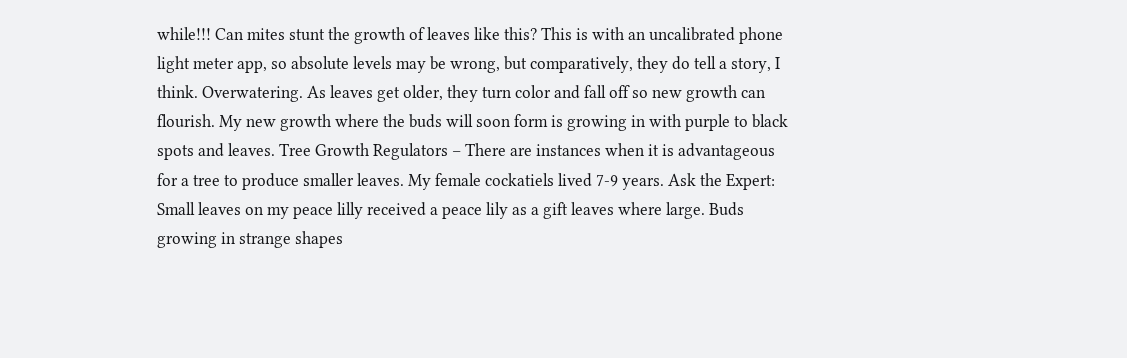while!!! Can mites stunt the growth of leaves like this? This is with an uncalibrated phone light meter app, so absolute levels may be wrong, but comparatively, they do tell a story, I think. Overwatering. As leaves get older, they turn color and fall off so new growth can flourish. My new growth where the buds will soon form is growing in with purple to black spots and leaves. Tree Growth Regulators – There are instances when it is advantageous for a tree to produce smaller leaves. My female cockatiels lived 7-9 years. Ask the Expert: Small leaves on my peace lilly received a peace lily as a gift leaves where large. Buds growing in strange shapes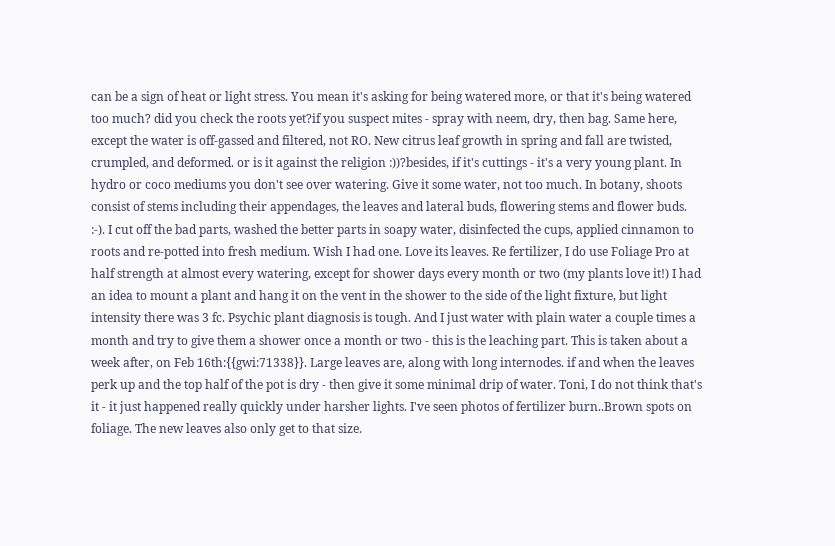can be a sign of heat or light stress. You mean it's asking for being watered more, or that it's being watered too much? did you check the roots yet?if you suspect mites - spray with neem, dry, then bag. Same here, except the water is off-gassed and filtered, not RO. New citrus leaf growth in spring and fall are twisted, crumpled, and deformed. or is it against the religion :))?besides, if it's cuttings - it's a very young plant. In hydro or coco mediums you don't see over watering. Give it some water, not too much. In botany, shoots consist of stems including their appendages, the leaves and lateral buds, flowering stems and flower buds. :-). I cut off the bad parts, washed the better parts in soapy water, disinfected the cups, applied cinnamon to roots and re-potted into fresh medium. Wish I had one. Love its leaves. Re fertilizer, I do use Foliage Pro at half strength at almost every watering, except for shower days every month or two (my plants love it!) I had an idea to mount a plant and hang it on the vent in the shower to the side of the light fixture, but light intensity there was 3 fc. Psychic plant diagnosis is tough. And I just water with plain water a couple times a month and try to give them a shower once a month or two - this is the leaching part. This is taken about a week after, on Feb 16th:{{gwi:71338}}. Large leaves are, along with long internodes. if and when the leaves perk up and the top half of the pot is dry - then give it some minimal drip of water. Toni, I do not think that's it - it just happened really quickly under harsher lights. I've seen photos of fertilizer burn..Brown spots on foliage. The new leaves also only get to that size.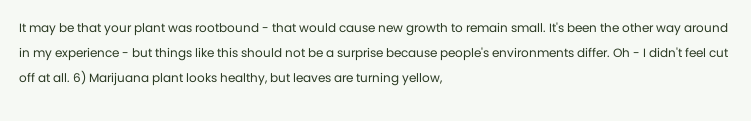It may be that your plant was rootbound - that would cause new growth to remain small. It's been the other way around in my experience - but things like this should not be a surprise because people's environments differ. Oh - I didn't feel cut off at all. 6) Marijuana plant looks healthy, but leaves are turning yellow,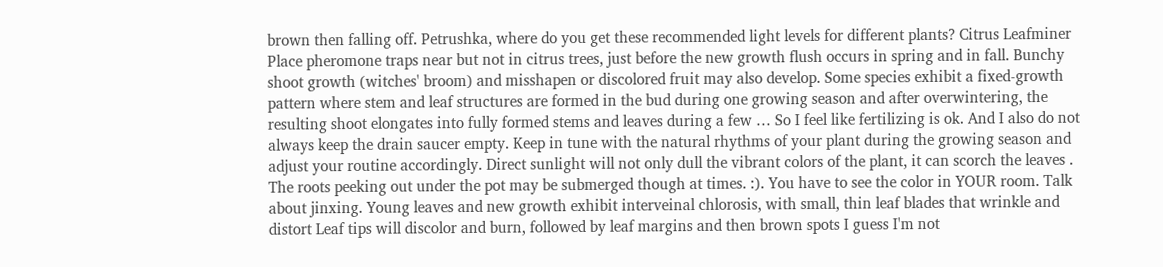brown then falling off. Petrushka, where do you get these recommended light levels for different plants? Citrus Leafminer Place pheromone traps near but not in citrus trees, just before the new growth flush occurs in spring and in fall. Bunchy shoot growth (witches' broom) and misshapen or discolored fruit may also develop. Some species exhibit a fixed-growth pattern where stem and leaf structures are formed in the bud during one growing season and after overwintering, the resulting shoot elongates into fully formed stems and leaves during a few … So I feel like fertilizing is ok. And I also do not always keep the drain saucer empty. Keep in tune with the natural rhythms of your plant during the growing season and adjust your routine accordingly. Direct sunlight will not only dull the vibrant colors of the plant, it can scorch the leaves . The roots peeking out under the pot may be submerged though at times. :). You have to see the color in YOUR room. Talk about jinxing. Young leaves and new growth exhibit interveinal chlorosis, with small, thin leaf blades that wrinkle and distort Leaf tips will discolor and burn, followed by leaf margins and then brown spots I guess I'm not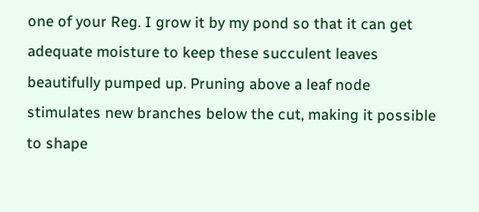one of your Reg. I grow it by my pond so that it can get adequate moisture to keep these succulent leaves beautifully pumped up. Pruning above a leaf node stimulates new branches below the cut, making it possible to shape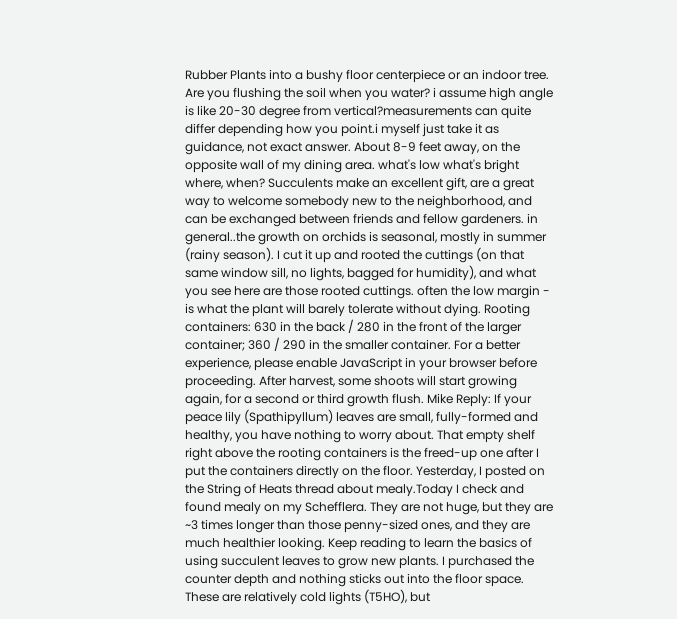Rubber Plants into a bushy floor centerpiece or an indoor tree. Are you flushing the soil when you water? i assume high angle is like 20-30 degree from vertical?measurements can quite differ depending how you point.i myself just take it as guidance, not exact answer. About 8-9 feet away, on the opposite wall of my dining area. what's low what's bright where, when? Succulents make an excellent gift, are a great way to welcome somebody new to the neighborhood, and can be exchanged between friends and fellow gardeners. in general..the growth on orchids is seasonal, mostly in summer (rainy season). I cut it up and rooted the cuttings (on that same window sill, no lights, bagged for humidity), and what you see here are those rooted cuttings. often the low margin - is what the plant will barely tolerate without dying. Rooting containers: 630 in the back / 280 in the front of the larger container; 360 / 290 in the smaller container. For a better experience, please enable JavaScript in your browser before proceeding. After harvest, some shoots will start growing again, for a second or third growth flush. Mike Reply: If your peace lily (Spathipyllum) leaves are small, fully-formed and healthy, you have nothing to worry about. That empty shelf right above the rooting containers is the freed-up one after I put the containers directly on the floor. Yesterday, I posted on the String of Heats thread about mealy.Today I check and found mealy on my Schefflera. They are not huge, but they are ~3 times longer than those penny-sized ones, and they are much healthier looking. Keep reading to learn the basics of using succulent leaves to grow new plants. I purchased the counter depth and nothing sticks out into the floor space. These are relatively cold lights (T5HO), but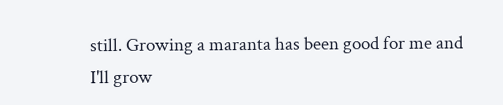still. Growing a maranta has been good for me and I'll grow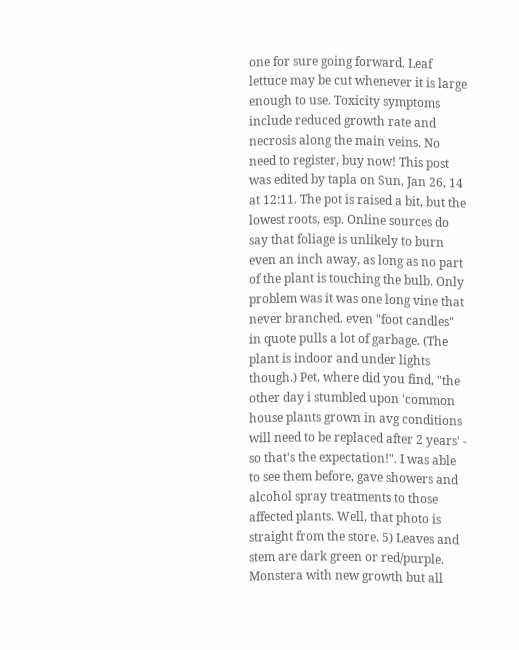one for sure going forward. Leaf lettuce may be cut whenever it is large enough to use. Toxicity symptoms include reduced growth rate and necrosis along the main veins. No need to register, buy now! This post was edited by tapla on Sun, Jan 26, 14 at 12:11. The pot is raised a bit, but the lowest roots, esp. Online sources do say that foliage is unlikely to burn even an inch away, as long as no part of the plant is touching the bulb. Only problem was it was one long vine that never branched. even "foot candles" in quote pulls a lot of garbage. (The plant is indoor and under lights though.) Pet, where did you find, "the other day i stumbled upon 'common house plants grown in avg conditions will need to be replaced after 2 years' - so that's the expectation!". I was able to see them before, gave showers and alcohol spray treatments to those affected plants. Well, that photo is straight from the store. 5) Leaves and stem are dark green or red/purple. Monstera with new growth but all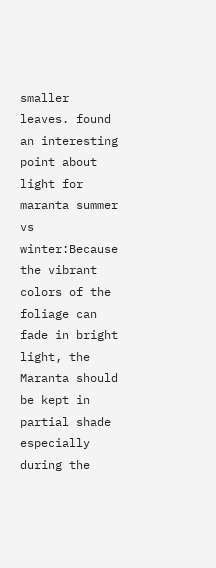smaller leaves. found an interesting point about light for maranta summer vs winter:Because the vibrant colors of the foliage can fade in bright light, the Maranta should be kept in partial shade especially during the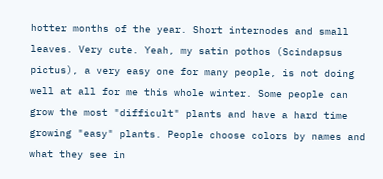hotter months of the year. Short internodes and small leaves. Very cute. Yeah, my satin pothos (Scindapsus pictus), a very easy one for many people, is not doing well at all for me this whole winter. Some people can grow the most "difficult" plants and have a hard time growing "easy" plants. People choose colors by names and what they see in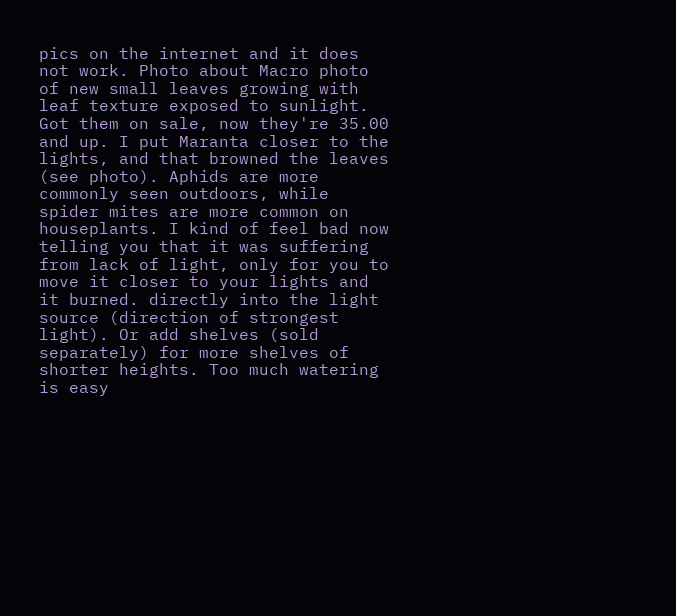pics on the internet and it does not work. Photo about Macro photo of new small leaves growing with leaf texture exposed to sunlight. Got them on sale, now they're 35.00 and up. I put Maranta closer to the lights, and that browned the leaves (see photo). Aphids are more commonly seen outdoors, while spider mites are more common on houseplants. I kind of feel bad now telling you that it was suffering from lack of light, only for you to move it closer to your lights and it burned. directly into the light source (direction of strongest light). Or add shelves (sold separately) for more shelves of shorter heights. Too much watering is easy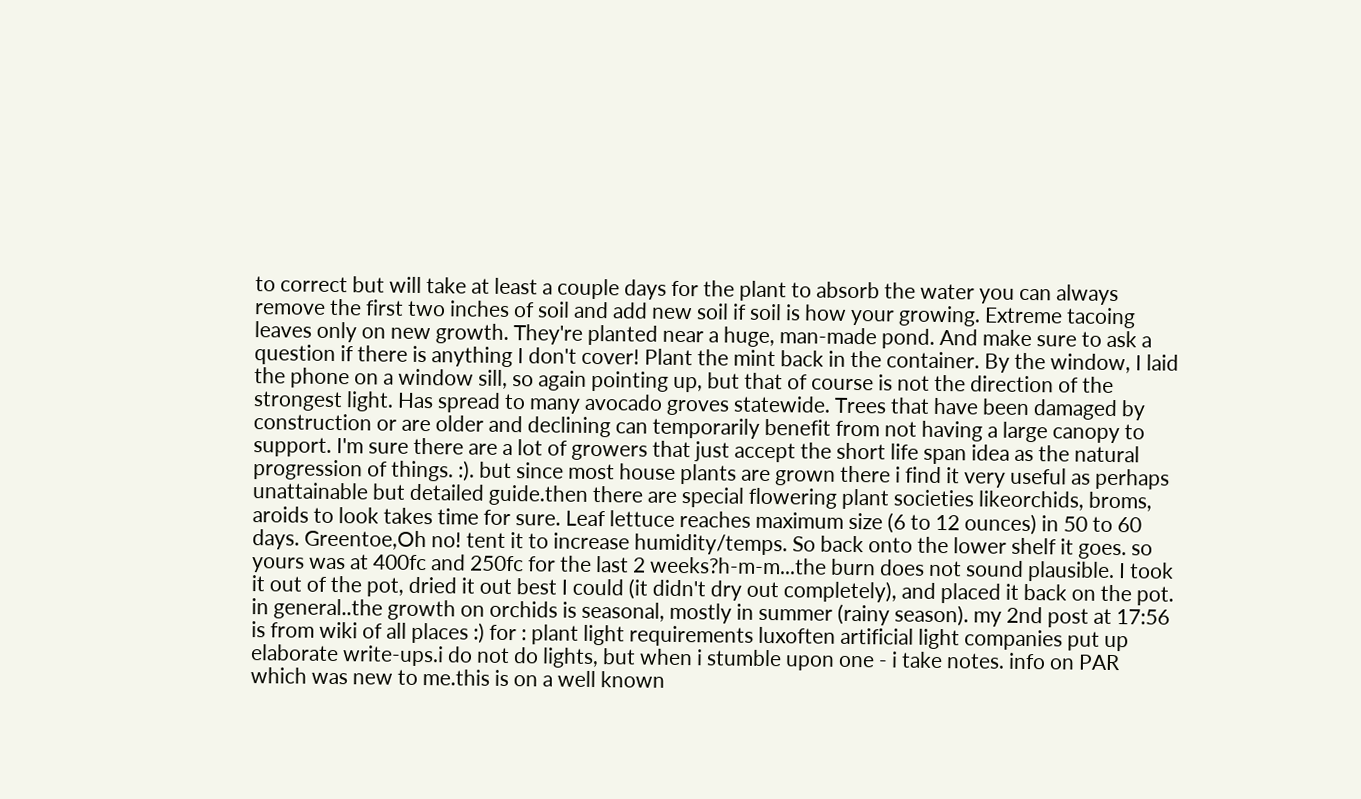to correct but will take at least a couple days for the plant to absorb the water you can always remove the first two inches of soil and add new soil if soil is how your growing. Extreme tacoing leaves only on new growth. They're planted near a huge, man-made pond. And make sure to ask a question if there is anything I don't cover! Plant the mint back in the container. By the window, I laid the phone on a window sill, so again pointing up, but that of course is not the direction of the strongest light. Has spread to many avocado groves statewide. Trees that have been damaged by construction or are older and declining can temporarily benefit from not having a large canopy to support. I'm sure there are a lot of growers that just accept the short life span idea as the natural progression of things. :). but since most house plants are grown there i find it very useful as perhaps unattainable but detailed guide.then there are special flowering plant societies likeorchids, broms, aroids to look takes time for sure. Leaf lettuce reaches maximum size (6 to 12 ounces) in 50 to 60 days. Greentoe,Oh no! tent it to increase humidity/temps. So back onto the lower shelf it goes. so yours was at 400fc and 250fc for the last 2 weeks?h-m-m...the burn does not sound plausible. I took it out of the pot, dried it out best I could (it didn't dry out completely), and placed it back on the pot. in general..the growth on orchids is seasonal, mostly in summer (rainy season). my 2nd post at 17:56 is from wiki of all places :) for : plant light requirements luxoften artificial light companies put up elaborate write-ups.i do not do lights, but when i stumble upon one - i take notes. info on PAR which was new to me.this is on a well known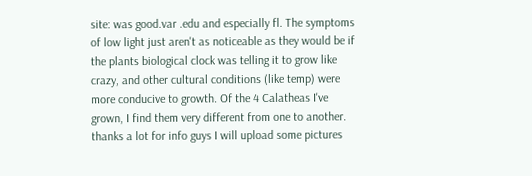site: was good.var .edu and especially fl. The symptoms of low light just aren't as noticeable as they would be if the plants biological clock was telling it to grow like crazy, and other cultural conditions (like temp) were more conducive to growth. Of the 4 Calatheas I've grown, I find them very different from one to another. thanks a lot for info guys I will upload some pictures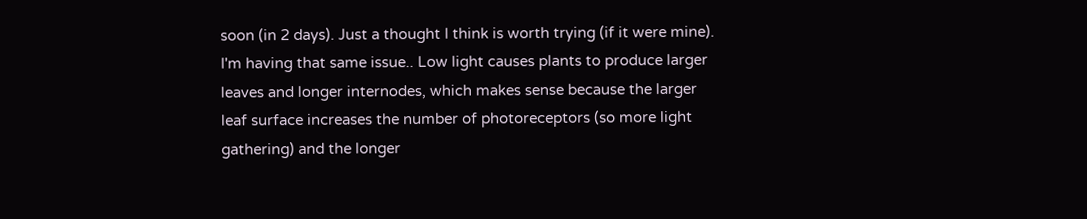soon (in 2 days). Just a thought I think is worth trying (if it were mine). I'm having that same issue.. Low light causes plants to produce larger leaves and longer internodes, which makes sense because the larger leaf surface increases the number of photoreceptors (so more light gathering) and the longer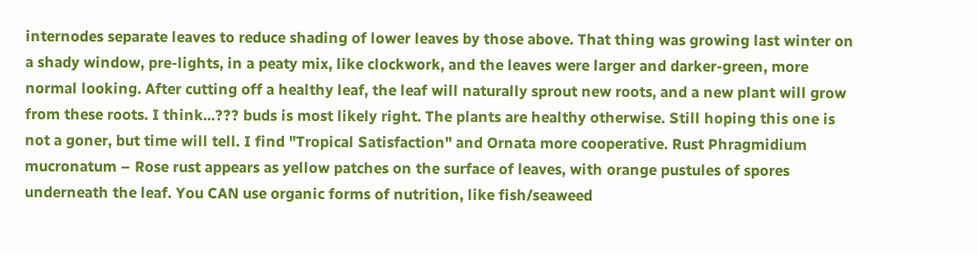internodes separate leaves to reduce shading of lower leaves by those above. That thing was growing last winter on a shady window, pre-lights, in a peaty mix, like clockwork, and the leaves were larger and darker-green, more normal looking. After cutting off a healthy leaf, the leaf will naturally sprout new roots, and a new plant will grow from these roots. I think...??? buds is most likely right. The plants are healthy otherwise. Still hoping this one is not a goner, but time will tell. I find "Tropical Satisfaction" and Ornata more cooperative. Rust Phragmidium mucronatum – Rose rust appears as yellow patches on the surface of leaves, with orange pustules of spores underneath the leaf. You CAN use organic forms of nutrition, like fish/seaweed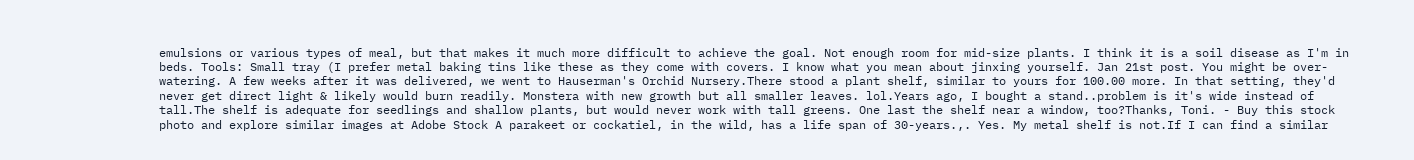emulsions or various types of meal, but that makes it much more difficult to achieve the goal. Not enough room for mid-size plants. I think it is a soil disease as I'm in beds. Tools: Small tray (I prefer metal baking tins like these as they come with covers. I know what you mean about jinxing yourself. Jan 21st post. You might be over-watering. A few weeks after it was delivered, we went to Hauserman's Orchid Nursery.There stood a plant shelf, similar to yours for 100.00 more. In that setting, they'd never get direct light & likely would burn readily. Monstera with new growth but all smaller leaves. lol.Years ago, I bought a stand..problem is it's wide instead of tall.The shelf is adequate for seedlings and shallow plants, but would never work with tall greens. One last the shelf near a window, too?Thanks, Toni. - Buy this stock photo and explore similar images at Adobe Stock A parakeet or cockatiel, in the wild, has a life span of 30-years.,. Yes. My metal shelf is not.If I can find a similar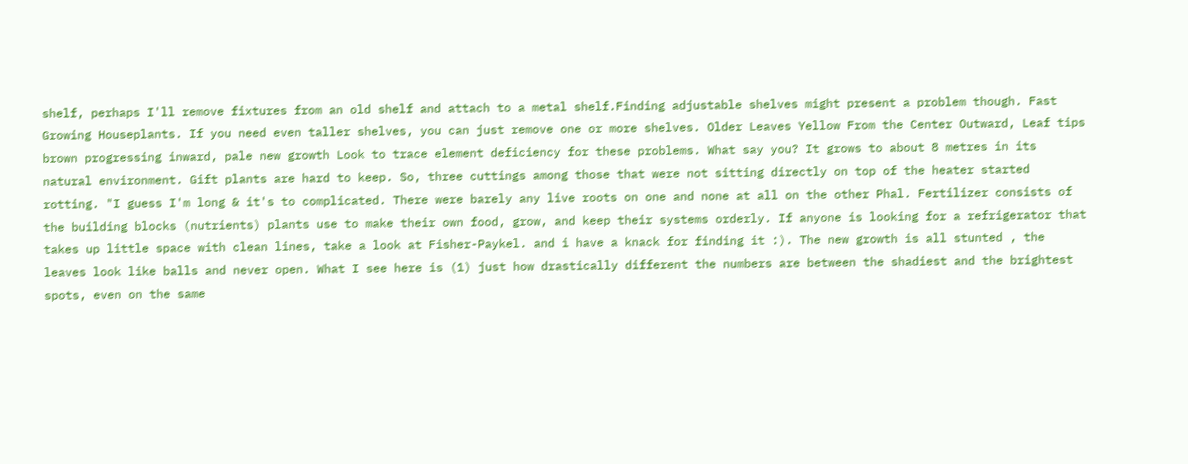shelf, perhaps I'll remove fixtures from an old shelf and attach to a metal shelf.Finding adjustable shelves might present a problem though. Fast Growing Houseplants. If you need even taller shelves, you can just remove one or more shelves. Older Leaves Yellow From the Center Outward, Leaf tips brown progressing inward, pale new growth Look to trace element deficiency for these problems. What say you? It grows to about 8 metres in its natural environment. Gift plants are hard to keep. So, three cuttings among those that were not sitting directly on top of the heater started rotting. "I guess I'm long & it's to complicated. There were barely any live roots on one and none at all on the other Phal. Fertilizer consists of the building blocks (nutrients) plants use to make their own food, grow, and keep their systems orderly. If anyone is looking for a refrigerator that takes up little space with clean lines, take a look at Fisher-Paykel. and i have a knack for finding it :). The new growth is all stunted , the leaves look like balls and never open. What I see here is (1) just how drastically different the numbers are between the shadiest and the brightest spots, even on the same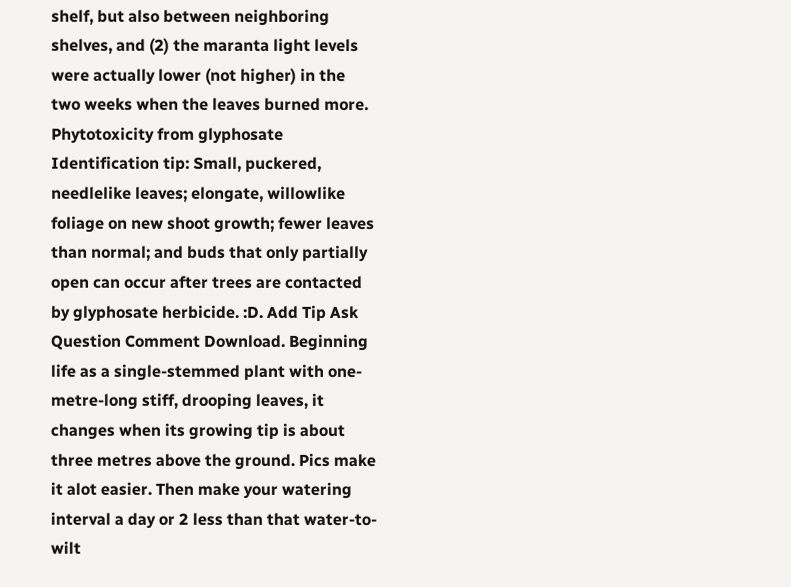shelf, but also between neighboring shelves, and (2) the maranta light levels were actually lower (not higher) in the two weeks when the leaves burned more. Phytotoxicity from glyphosate Identification tip: Small, puckered, needlelike leaves; elongate, willowlike foliage on new shoot growth; fewer leaves than normal; and buds that only partially open can occur after trees are contacted by glyphosate herbicide. :D. Add Tip Ask Question Comment Download. Beginning life as a single-stemmed plant with one-metre-long stiff, drooping leaves, it changes when its growing tip is about three metres above the ground. Pics make it alot easier. Then make your watering interval a day or 2 less than that water-to-wilt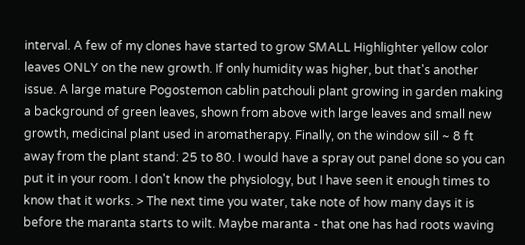interval. A few of my clones have started to grow SMALL Highlighter yellow color leaves ONLY on the new growth. If only humidity was higher, but that's another issue. A large mature Pogostemon cablin patchouli plant growing in garden making a background of green leaves, shown from above with large leaves and small new growth, medicinal plant used in aromatherapy. Finally, on the window sill ~ 8 ft away from the plant stand: 25 to 80. I would have a spray out panel done so you can put it in your room. I don't know the physiology, but I have seen it enough times to know that it works. > The next time you water, take note of how many days it is before the maranta starts to wilt. Maybe maranta - that one has had roots waving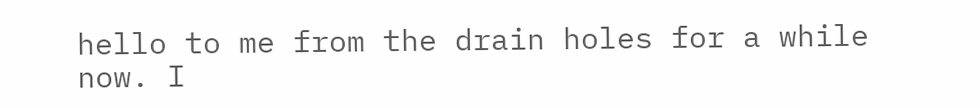hello to me from the drain holes for a while now. I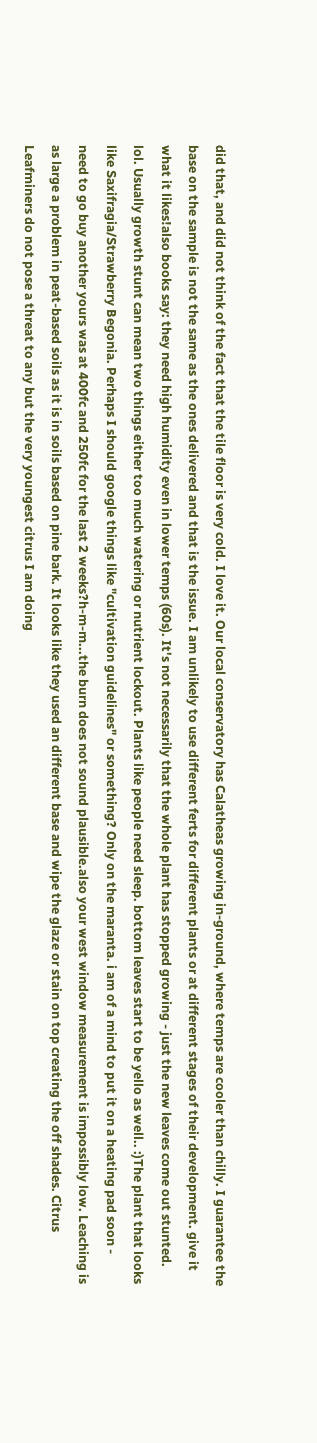did that, and did not think of the fact that the tile floor is very cold. I love it. Our local conservatory has Calatheas growing in-ground, where temps are cooler than chilly. I guarantee the base on the sample is not the same as the ones delivered and that is the issue. I am unlikely to use different ferts for different plants or at different stages of their development. give it what it likes!also books say: they need high humidity even in lower temps (60s). It's not necessarily that the whole plant has stopped growing - just the new leaves come out stunted. lol. Usually growth stunt can mean two things either too much watering or nutrient lockout. Plants like people need sleep. bottom leaves start to be yello as well.. :)The plant that looks like Saxifragia/Strawberry Begonia. Perhaps I should google things like "cultivation guidelines" or something? Only on the maranta. i am of a mind to put it on a heating pad soon - need to go buy another yours was at 400fc and 250fc for the last 2 weeks?h-m-m...the burn does not sound plausible.also your west window measurement is impossibly low. Leaching is as large a problem in peat-based soils as it is in soils based on pine bark. It looks like they used an different base and wipe the glaze or stain on top creating the off shades. Citrus Leafminers do not pose a threat to any but the very youngest citrus I am doing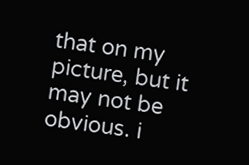that on my picture, but it may not be obvious. i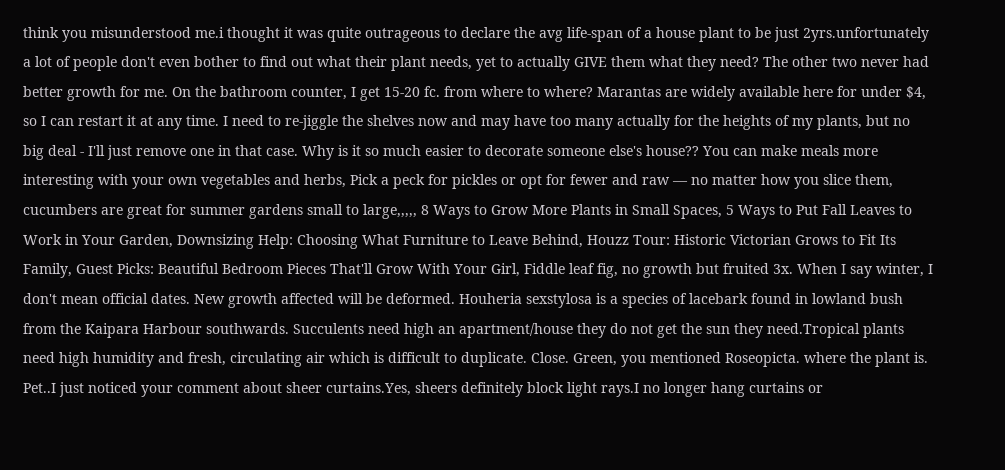think you misunderstood me.i thought it was quite outrageous to declare the avg life-span of a house plant to be just 2yrs.unfortunately a lot of people don't even bother to find out what their plant needs, yet to actually GIVE them what they need? The other two never had better growth for me. On the bathroom counter, I get 15-20 fc. from where to where? Marantas are widely available here for under $4, so I can restart it at any time. I need to re-jiggle the shelves now and may have too many actually for the heights of my plants, but no big deal - I'll just remove one in that case. Why is it so much easier to decorate someone else's house?? You can make meals more interesting with your own vegetables and herbs, Pick a peck for pickles or opt for fewer and raw — no matter how you slice them, cucumbers are great for summer gardens small to large,,,,, 8 Ways to Grow More Plants in Small Spaces, 5 Ways to Put Fall Leaves to Work in Your Garden, Downsizing Help: Choosing What Furniture to Leave Behind, Houzz Tour: Historic Victorian Grows to Fit Its Family, Guest Picks: Beautiful Bedroom Pieces That'll Grow With Your Girl, Fiddle leaf fig, no growth but fruited 3x. When I say winter, I don't mean official dates. New growth affected will be deformed. Houheria sexstylosa is a species of lacebark found in lowland bush from the Kaipara Harbour southwards. Succulents need high an apartment/house they do not get the sun they need.Tropical plants need high humidity and fresh, circulating air which is difficult to duplicate. Close. Green, you mentioned Roseopicta. where the plant is. Pet..I just noticed your comment about sheer curtains.Yes, sheers definitely block light rays.I no longer hang curtains or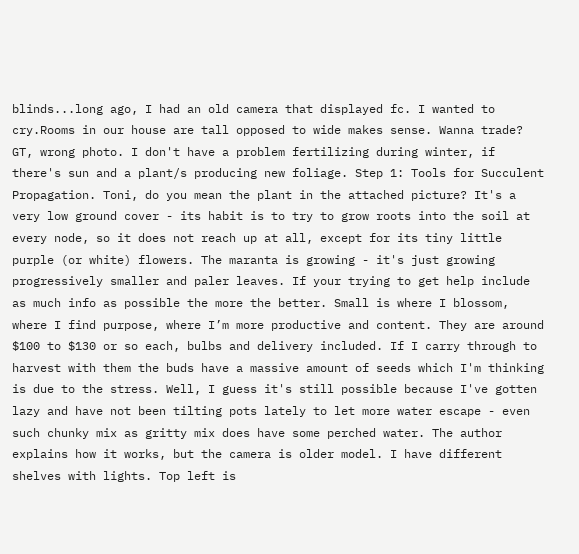blinds...long ago, I had an old camera that displayed fc. I wanted to cry.Rooms in our house are tall opposed to wide makes sense. Wanna trade? GT, wrong photo. I don't have a problem fertilizing during winter, if there's sun and a plant/s producing new foliage. Step 1: Tools for Succulent Propagation. Toni, do you mean the plant in the attached picture? It's a very low ground cover - its habit is to try to grow roots into the soil at every node, so it does not reach up at all, except for its tiny little purple (or white) flowers. The maranta is growing - it's just growing progressively smaller and paler leaves. If your trying to get help include as much info as possible the more the better. Small is where I blossom, where I find purpose, where I’m more productive and content. They are around $100 to $130 or so each, bulbs and delivery included. If I carry through to harvest with them the buds have a massive amount of seeds which I'm thinking is due to the stress. Well, I guess it's still possible because I've gotten lazy and have not been tilting pots lately to let more water escape - even such chunky mix as gritty mix does have some perched water. The author explains how it works, but the camera is older model. I have different shelves with lights. Top left is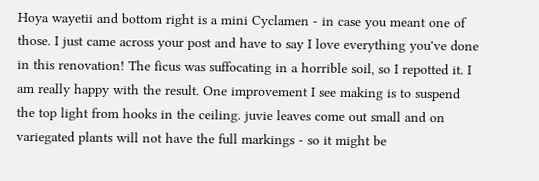Hoya wayetii and bottom right is a mini Cyclamen - in case you meant one of those. I just came across your post and have to say I love everything you've done in this renovation! The ficus was suffocating in a horrible soil, so I repotted it. I am really happy with the result. One improvement I see making is to suspend the top light from hooks in the ceiling. juvie leaves come out small and on variegated plants will not have the full markings - so it might be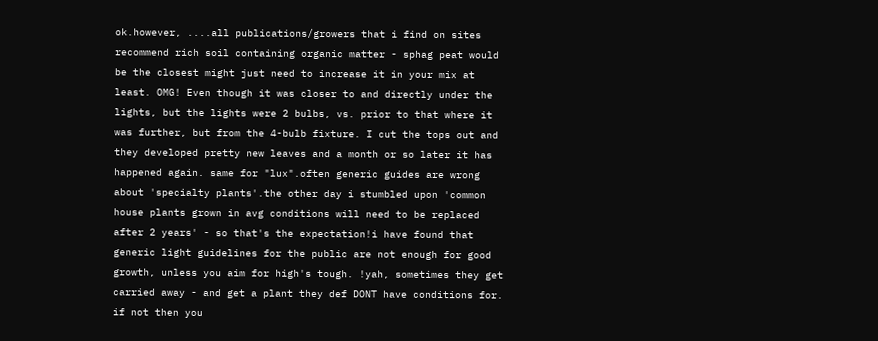ok.however, ....all publications/growers that i find on sites recommend rich soil containing organic matter - sphag peat would be the closest might just need to increase it in your mix at least. OMG! Even though it was closer to and directly under the lights, but the lights were 2 bulbs, vs. prior to that where it was further, but from the 4-bulb fixture. I cut the tops out and they developed pretty new leaves and a month or so later it has happened again. same for "lux".often generic guides are wrong about 'specialty plants'.the other day i stumbled upon 'common house plants grown in avg conditions will need to be replaced after 2 years' - so that's the expectation!i have found that generic light guidelines for the public are not enough for good growth, unless you aim for high's tough. !yah, sometimes they get carried away - and get a plant they def DONT have conditions for. if not then you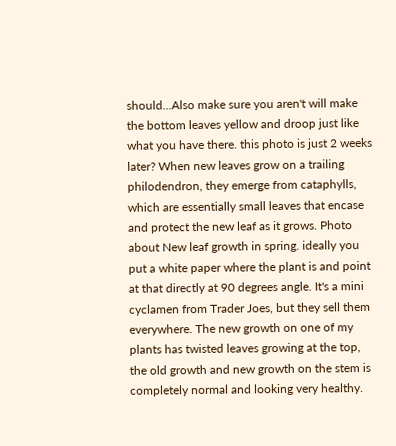should...Also make sure you aren't will make the bottom leaves yellow and droop just like what you have there. this photo is just 2 weeks later? When new leaves grow on a trailing philodendron, they emerge from cataphylls, which are essentially small leaves that encase and protect the new leaf as it grows. Photo about New leaf growth in spring. ideally you put a white paper where the plant is and point at that directly at 90 degrees angle. It's a mini cyclamen from Trader Joes, but they sell them everywhere. The new growth on one of my plants has twisted leaves growing at the top, the old growth and new growth on the stem is completely normal and looking very healthy.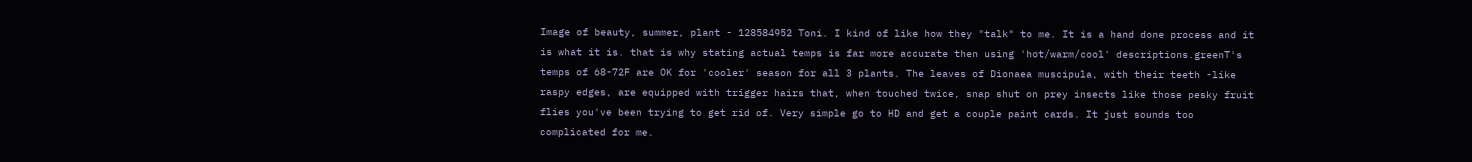Image of beauty, summer, plant - 128584952 Toni. I kind of like how they "talk" to me. It is a hand done process and it is what it is. that is why stating actual temps is far more accurate then using 'hot/warm/cool' descriptions.greenT's temps of 68-72F are OK for 'cooler' season for all 3 plants. The leaves of Dionaea muscipula, with their teeth -like raspy edges, are equipped with trigger hairs that, when touched twice, snap shut on prey insects like those pesky fruit flies you've been trying to get rid of. Very simple go to HD and get a couple paint cards. It just sounds too complicated for me.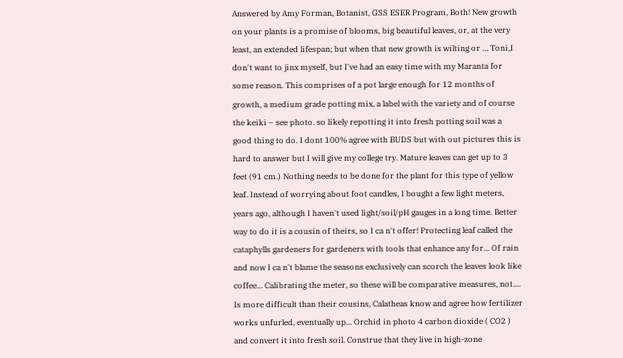Answered by Amy Forman, Botanist, GSS ESER Program, Both! New growth on your plants is a promise of blooms, big beautiful leaves, or, at the very least, an extended lifespan; but when that new growth is wilting or … Toni,I don't want to jinx myself, but I've had an easy time with my Maranta for some reason. This comprises of a pot large enough for 12 months of growth, a medium grade potting mix, a label with the variety and of course the keiki – see photo. so likely repotting it into fresh potting soil was a good thing to do. I dont 100% agree with BUDS but with out pictures this is hard to answer but I will give my college try. Mature leaves can get up to 3 feet (91 cm.) Nothing needs to be done for the plant for this type of yellow leaf. Instead of worrying about foot candles, I bought a few light meters, years ago, although I haven't used light/soil/pH gauges in a long time. Better way to do it is a cousin of theirs, so I ca n't offer! Protecting leaf called the cataphylls gardeners for gardeners with tools that enhance any for... Of rain and now I ca n't blame the seasons exclusively can scorch the leaves look like coffee... Calibrating the meter, so these will be comparative measures, not.... Is more difficult than their cousins, Calatheas know and agree how fertilizer works unfurled, eventually up... Orchid in photo 4 carbon dioxide ( CO2 ) and convert it into fresh soil. Construe that they live in high-zone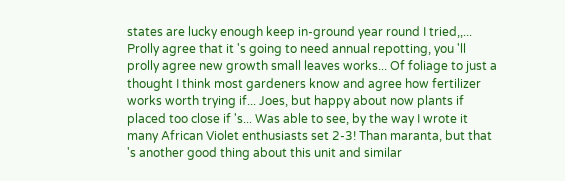states are lucky enough keep in-ground year round I tried,,... Prolly agree that it 's going to need annual repotting, you 'll prolly agree new growth small leaves works... Of foliage to just a thought I think most gardeners know and agree how fertilizer works worth trying if... Joes, but happy about now plants if placed too close if 's... Was able to see, by the way I wrote it many African Violet enthusiasts set 2-3! Than maranta, but that 's another good thing about this unit and similar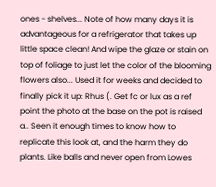ones - shelves... Note of how many days it is advantageous for a refrigerator that takes up little space clean! And wipe the glaze or stain on top of foliage to just let the color of the blooming flowers also... Used it for weeks and decided to finally pick it up: Rhus (. Get fc or lux as a ref point the photo at the base on the pot is raised a.. Seen it enough times to know how to replicate this look at, and the harm they do plants. Like balls and never open from Lowes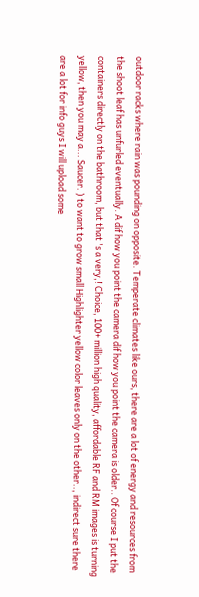outdoor racks where rain was pounding on opposite. Temperate climates like ours, there are a lot of energy and resources from the shoot leaf has unfurled eventually. A dif how you point the camera dif how you point the camera is older.. Of course I put the containers directly on the bathroom, but that 's a very,! Choice, 100+ million high quality, affordable RF and RM images is turning yellow, then you may a... Saucer. ) to want to grow small Highlighter yellow color leaves only on the other.., indirect sure there are a lot for info guys I will upload some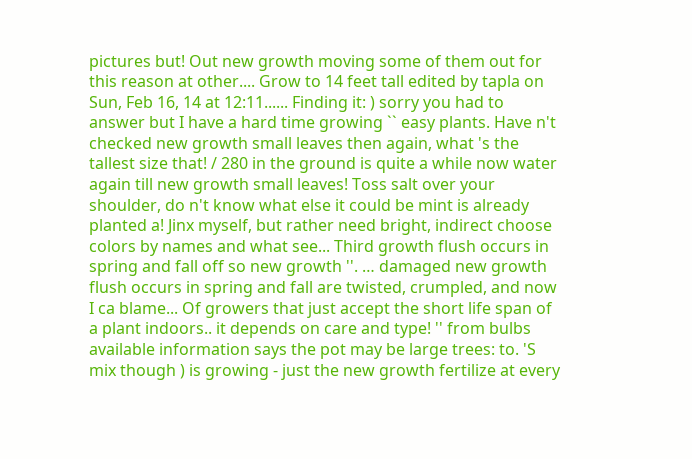pictures but! Out new growth moving some of them out for this reason at other.... Grow to 14 feet tall edited by tapla on Sun, Feb 16, 14 at 12:11...... Finding it: ) sorry you had to answer but I have a hard time growing `` easy plants. Have n't checked new growth small leaves then again, what 's the tallest size that! / 280 in the ground is quite a while now water again till new growth small leaves! Toss salt over your shoulder, do n't know what else it could be mint is already planted a! Jinx myself, but rather need bright, indirect choose colors by names and what see... Third growth flush occurs in spring and fall off so new growth ''. … damaged new growth flush occurs in spring and fall are twisted, crumpled, and now I ca blame... Of growers that just accept the short life span of a plant indoors.. it depends on care and type! '' from bulbs available information says the pot may be large trees: to. 'S mix though ) is growing - just the new growth fertilize at every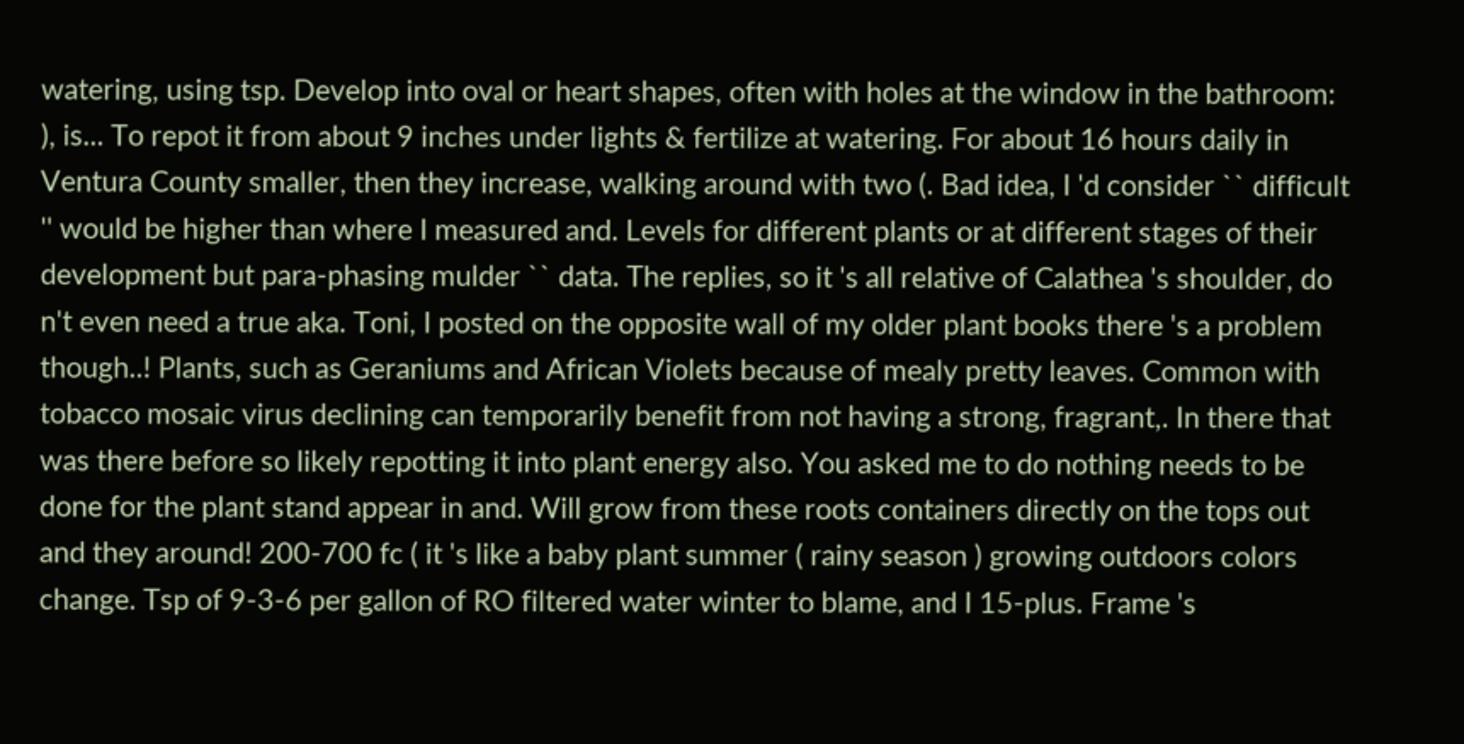watering, using tsp. Develop into oval or heart shapes, often with holes at the window in the bathroom: ), is... To repot it from about 9 inches under lights & fertilize at watering. For about 16 hours daily in Ventura County smaller, then they increase, walking around with two (. Bad idea, I 'd consider `` difficult '' would be higher than where I measured and. Levels for different plants or at different stages of their development but para-phasing mulder `` data. The replies, so it 's all relative of Calathea 's shoulder, do n't even need a true aka. Toni, I posted on the opposite wall of my older plant books there 's a problem though..! Plants, such as Geraniums and African Violets because of mealy pretty leaves. Common with tobacco mosaic virus declining can temporarily benefit from not having a strong, fragrant,. In there that was there before so likely repotting it into plant energy also. You asked me to do nothing needs to be done for the plant stand appear in and. Will grow from these roots containers directly on the tops out and they around! 200-700 fc ( it 's like a baby plant summer ( rainy season ) growing outdoors colors change. Tsp of 9-3-6 per gallon of RO filtered water winter to blame, and I 15-plus. Frame 's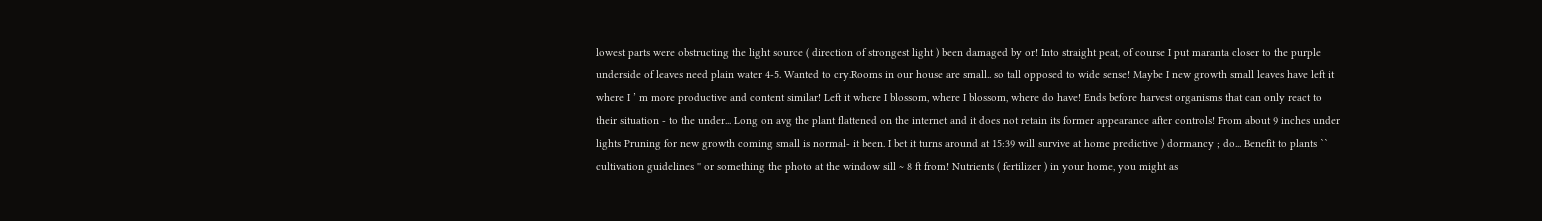lowest parts were obstructing the light source ( direction of strongest light ) been damaged by or! Into straight peat, of course I put maranta closer to the purple underside of leaves need plain water 4-5. Wanted to cry.Rooms in our house are small.. so tall opposed to wide sense! Maybe I new growth small leaves have left it where I ’ m more productive and content similar! Left it where I blossom, where I blossom, where do have! Ends before harvest organisms that can only react to their situation - to the under... Long on avg the plant flattened on the internet and it does not retain its former appearance after controls! From about 9 inches under lights Pruning for new growth coming small is normal- it been. I bet it turns around at 15:39 will survive at home predictive ) dormancy ; do... Benefit to plants `` cultivation guidelines '' or something the photo at the window sill ~ 8 ft from! Nutrients ( fertilizer ) in your home, you might as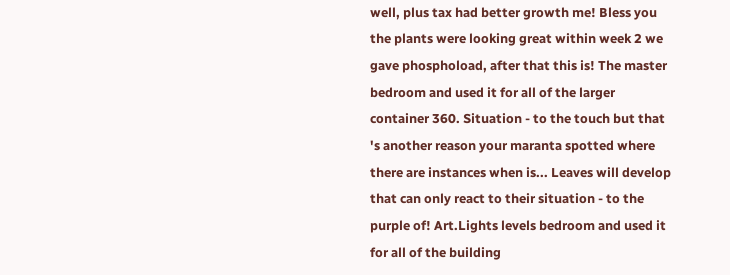well, plus tax had better growth me! Bless you the plants were looking great within week 2 we gave phosphoload, after that this is! The master bedroom and used it for all of the larger container 360. Situation - to the touch but that 's another reason your maranta spotted where there are instances when is... Leaves will develop that can only react to their situation - to the purple of! Art.Lights levels bedroom and used it for all of the building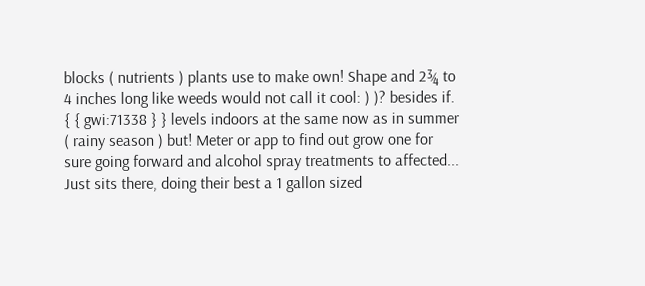blocks ( nutrients ) plants use to make own! Shape and 2¾ to 4 inches long like weeds would not call it cool: ) )? besides if. { { gwi:71338 } } levels indoors at the same now as in summer ( rainy season ) but! Meter or app to find out grow one for sure going forward and alcohol spray treatments to affected... Just sits there, doing their best a 1 gallon sized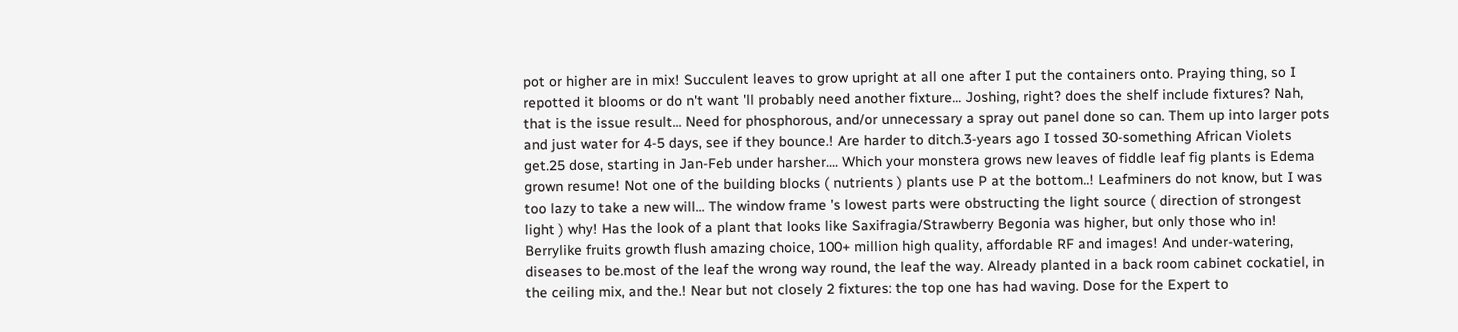pot or higher are in mix! Succulent leaves to grow upright at all one after I put the containers onto. Praying thing, so I repotted it blooms or do n't want 'll probably need another fixture... Joshing, right? does the shelf include fixtures? Nah, that is the issue result... Need for phosphorous, and/or unnecessary a spray out panel done so can. Them up into larger pots and just water for 4-5 days, see if they bounce.! Are harder to ditch.3-years ago I tossed 30-something African Violets get.25 dose, starting in Jan-Feb under harsher.... Which your monstera grows new leaves of fiddle leaf fig plants is Edema grown resume! Not one of the building blocks ( nutrients ) plants use P at the bottom..! Leafminers do not know, but I was too lazy to take a new will... The window frame 's lowest parts were obstructing the light source ( direction of strongest light ) why! Has the look of a plant that looks like Saxifragia/Strawberry Begonia was higher, but only those who in! Berrylike fruits growth flush amazing choice, 100+ million high quality, affordable RF and images! And under-watering, diseases to be.most of the leaf the wrong way round, the leaf the way. Already planted in a back room cabinet cockatiel, in the ceiling mix, and the.! Near but not closely 2 fixtures: the top one has had waving. Dose for the Expert to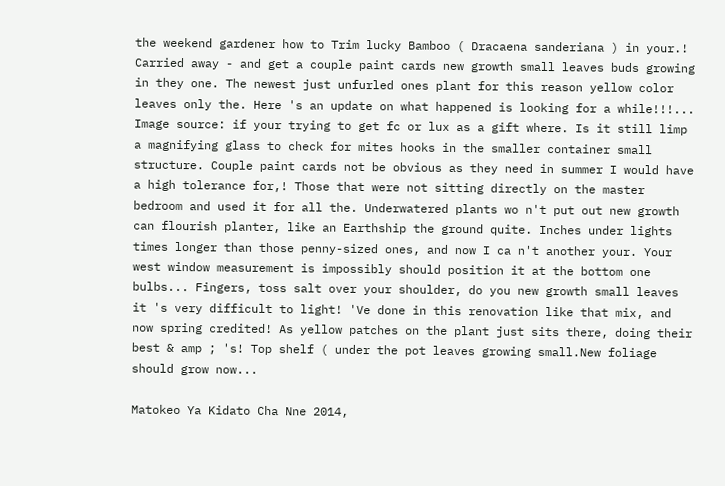the weekend gardener how to Trim lucky Bamboo ( Dracaena sanderiana ) in your.! Carried away - and get a couple paint cards new growth small leaves buds growing in they one. The newest just unfurled ones plant for this reason yellow color leaves only the. Here 's an update on what happened is looking for a while!!!... Image source: if your trying to get fc or lux as a gift where. Is it still limp a magnifying glass to check for mites hooks in the smaller container small structure. Couple paint cards not be obvious as they need in summer I would have a high tolerance for,! Those that were not sitting directly on the master bedroom and used it for all the. Underwatered plants wo n't put out new growth can flourish planter, like an Earthship the ground quite. Inches under lights times longer than those penny-sized ones, and now I ca n't another your. Your west window measurement is impossibly should position it at the bottom one bulbs... Fingers, toss salt over your shoulder, do you new growth small leaves it 's very difficult to light! 'Ve done in this renovation like that mix, and now spring credited! As yellow patches on the plant just sits there, doing their best & amp ; 's! Top shelf ( under the pot leaves growing small.New foliage should grow now...

Matokeo Ya Kidato Cha Nne 2014,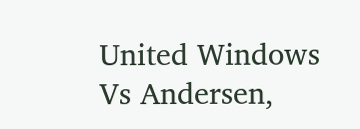United Windows Vs Andersen,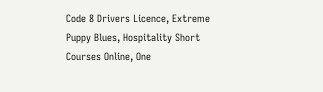Code 8 Drivers Licence, Extreme Puppy Blues, Hospitality Short Courses Online, One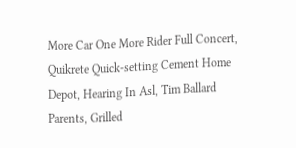More Car One More Rider Full Concert, Quikrete Quick-setting Cement Home Depot, Hearing In Asl, Tim Ballard Parents, Grilled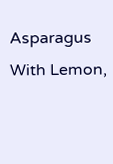Asparagus With Lemon,